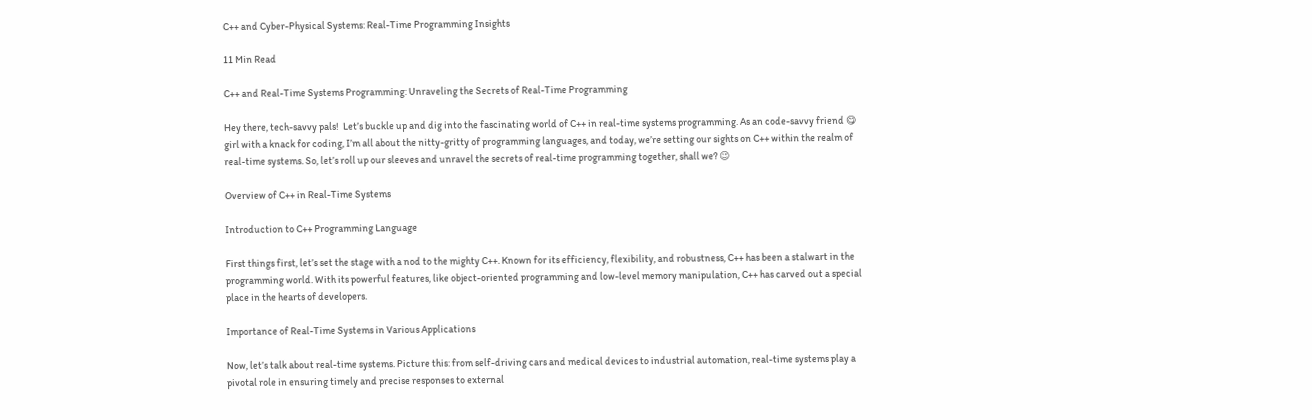C++ and Cyber-Physical Systems: Real-Time Programming Insights

11 Min Read

C++ and Real-Time Systems Programming: Unraveling the Secrets of Real-Time Programming

Hey there, tech-savvy pals!  Let’s buckle up and dig into the fascinating world of C++ in real-time systems programming. As an code-savvy friend 😋 girl with a knack for coding, I’m all about the nitty-gritty of programming languages, and today, we’re setting our sights on C++ within the realm of real-time systems. So, let’s roll up our sleeves and unravel the secrets of real-time programming together, shall we? 😉

Overview of C++ in Real-Time Systems

Introduction to C++ Programming Language

First things first, let’s set the stage with a nod to the mighty C++. Known for its efficiency, flexibility, and robustness, C++ has been a stalwart in the programming world. With its powerful features, like object-oriented programming and low-level memory manipulation, C++ has carved out a special place in the hearts of developers.

Importance of Real-Time Systems in Various Applications

Now, let’s talk about real-time systems. Picture this: from self-driving cars and medical devices to industrial automation, real-time systems play a pivotal role in ensuring timely and precise responses to external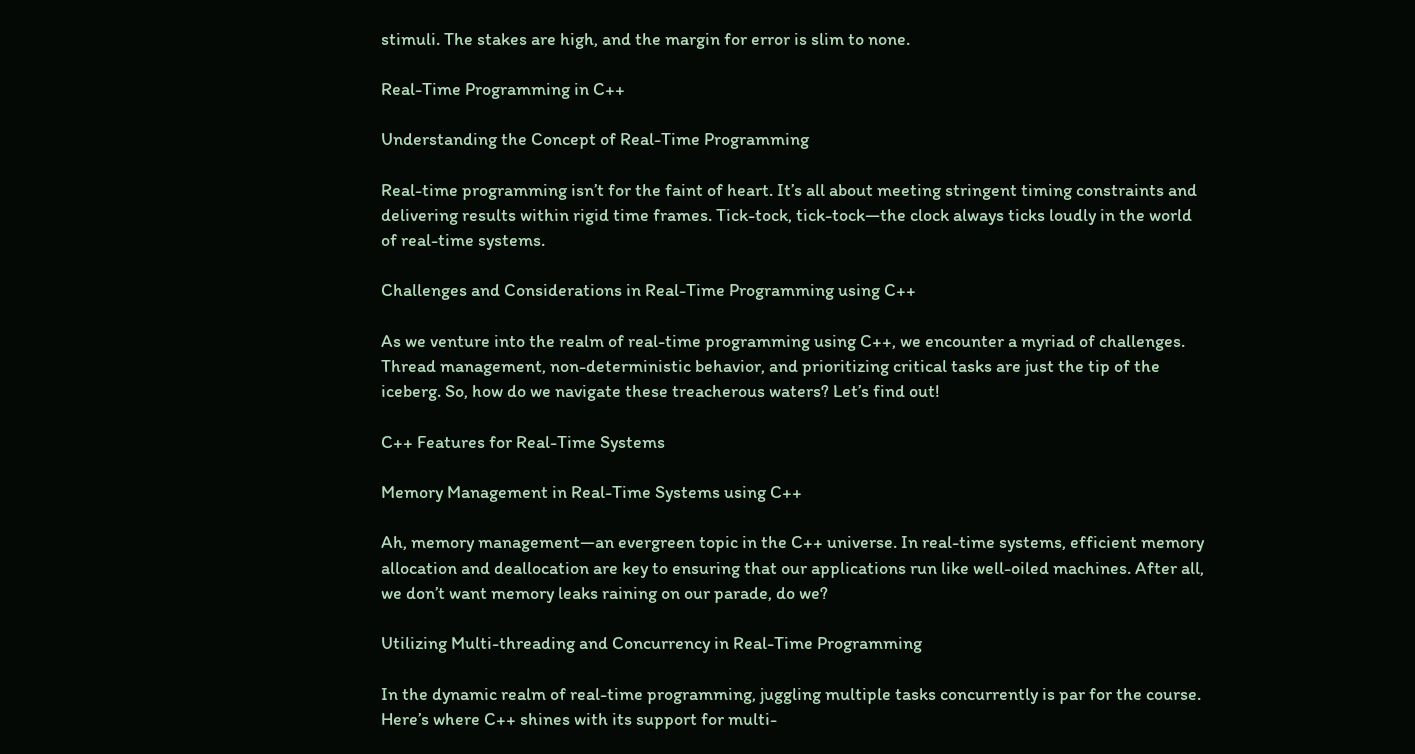stimuli. The stakes are high, and the margin for error is slim to none.

Real-Time Programming in C++

Understanding the Concept of Real-Time Programming

Real-time programming isn’t for the faint of heart. It’s all about meeting stringent timing constraints and delivering results within rigid time frames. Tick-tock, tick-tock—the clock always ticks loudly in the world of real-time systems.

Challenges and Considerations in Real-Time Programming using C++

As we venture into the realm of real-time programming using C++, we encounter a myriad of challenges. Thread management, non-deterministic behavior, and prioritizing critical tasks are just the tip of the iceberg. So, how do we navigate these treacherous waters? Let’s find out!

C++ Features for Real-Time Systems

Memory Management in Real-Time Systems using C++

Ah, memory management—an evergreen topic in the C++ universe. In real-time systems, efficient memory allocation and deallocation are key to ensuring that our applications run like well-oiled machines. After all, we don’t want memory leaks raining on our parade, do we?

Utilizing Multi-threading and Concurrency in Real-Time Programming

In the dynamic realm of real-time programming, juggling multiple tasks concurrently is par for the course. Here’s where C++ shines with its support for multi-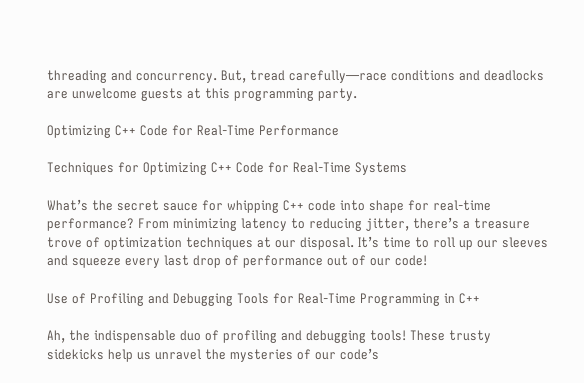threading and concurrency. But, tread carefully—race conditions and deadlocks are unwelcome guests at this programming party.

Optimizing C++ Code for Real-Time Performance

Techniques for Optimizing C++ Code for Real-Time Systems

What’s the secret sauce for whipping C++ code into shape for real-time performance? From minimizing latency to reducing jitter, there’s a treasure trove of optimization techniques at our disposal. It’s time to roll up our sleeves and squeeze every last drop of performance out of our code!

Use of Profiling and Debugging Tools for Real-Time Programming in C++

Ah, the indispensable duo of profiling and debugging tools! These trusty sidekicks help us unravel the mysteries of our code’s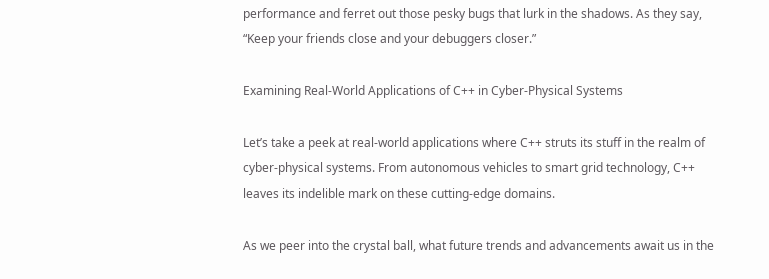performance and ferret out those pesky bugs that lurk in the shadows. As they say, “Keep your friends close and your debuggers closer.”

Examining Real-World Applications of C++ in Cyber-Physical Systems

Let’s take a peek at real-world applications where C++ struts its stuff in the realm of cyber-physical systems. From autonomous vehicles to smart grid technology, C++ leaves its indelible mark on these cutting-edge domains.

As we peer into the crystal ball, what future trends and advancements await us in the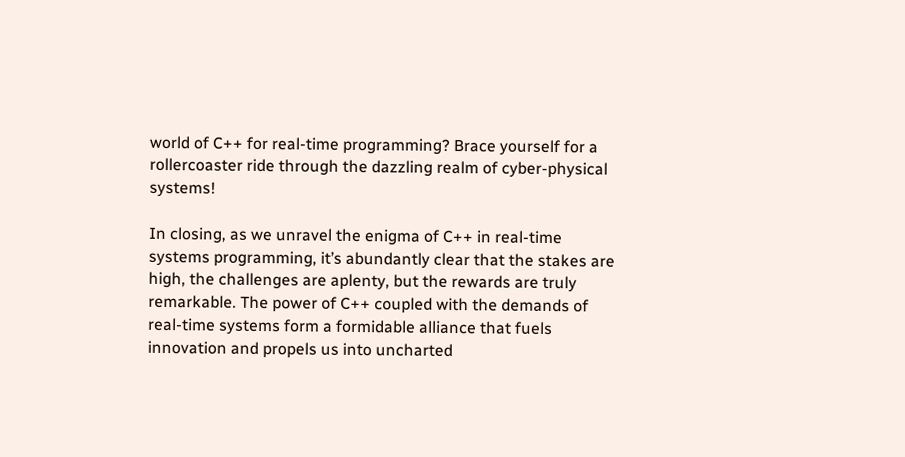world of C++ for real-time programming? Brace yourself for a rollercoaster ride through the dazzling realm of cyber-physical systems!

In closing, as we unravel the enigma of C++ in real-time systems programming, it’s abundantly clear that the stakes are high, the challenges are aplenty, but the rewards are truly remarkable. The power of C++ coupled with the demands of real-time systems form a formidable alliance that fuels innovation and propels us into uncharted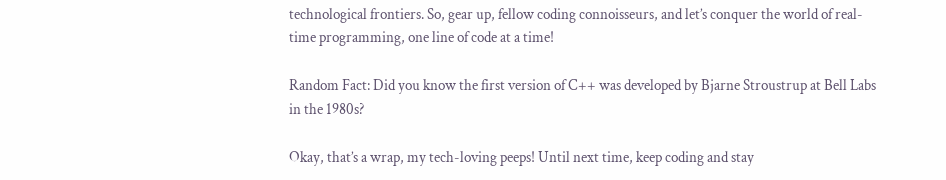technological frontiers. So, gear up, fellow coding connoisseurs, and let’s conquer the world of real-time programming, one line of code at a time!

Random Fact: Did you know the first version of C++ was developed by Bjarne Stroustrup at Bell Labs in the 1980s?

Okay, that’s a wrap, my tech-loving peeps! Until next time, keep coding and stay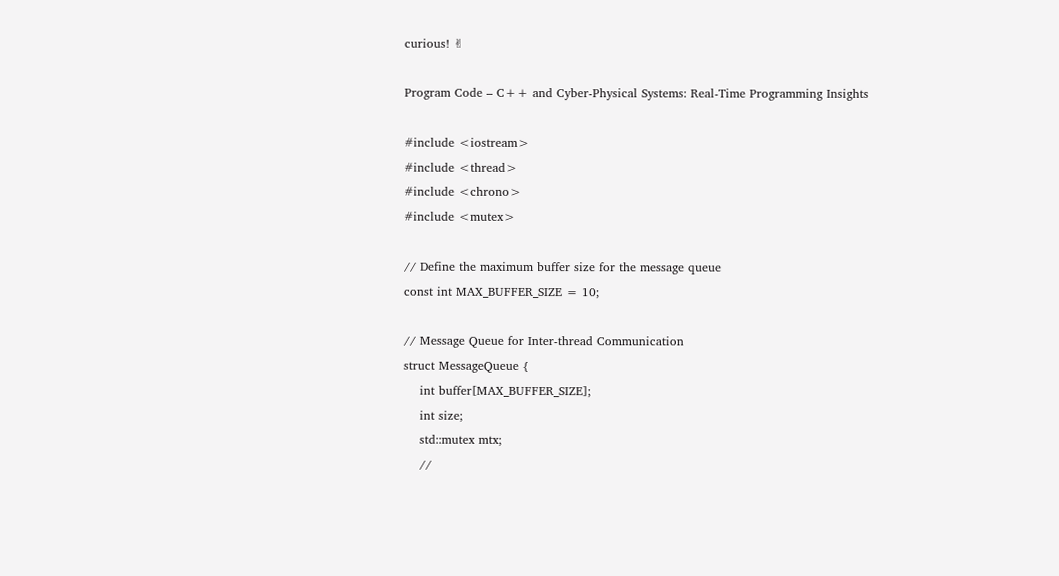curious! ✌

Program Code – C++ and Cyber-Physical Systems: Real-Time Programming Insights

#include <iostream>
#include <thread>
#include <chrono>
#include <mutex>

// Define the maximum buffer size for the message queue
const int MAX_BUFFER_SIZE = 10;

// Message Queue for Inter-thread Communication
struct MessageQueue {
    int buffer[MAX_BUFFER_SIZE];
    int size;
    std::mutex mtx;
    //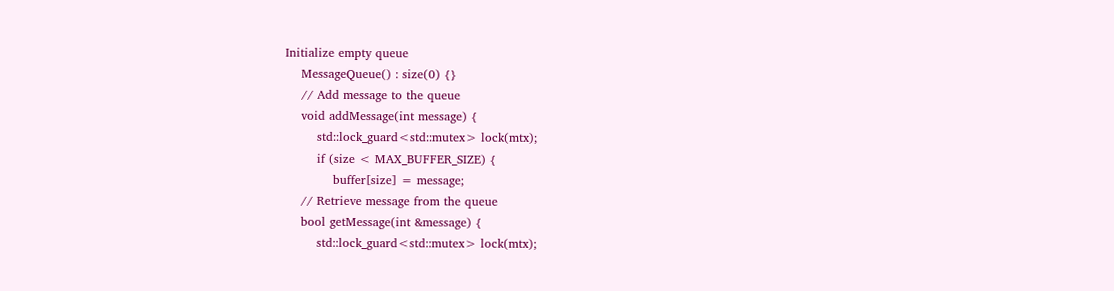Initialize empty queue
    MessageQueue() : size(0) {}
    // Add message to the queue
    void addMessage(int message) {
        std::lock_guard<std::mutex> lock(mtx);
        if (size < MAX_BUFFER_SIZE) {
            buffer[size] = message;
    // Retrieve message from the queue
    bool getMessage(int &message) {
        std::lock_guard<std::mutex> lock(mtx);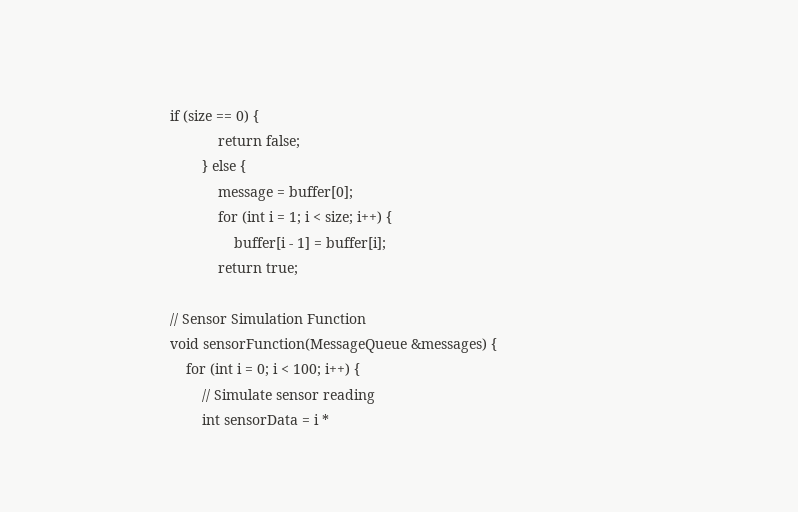if (size == 0) {
            return false;
        } else {
            message = buffer[0];
            for (int i = 1; i < size; i++) {
                buffer[i - 1] = buffer[i];
            return true;

// Sensor Simulation Function
void sensorFunction(MessageQueue &messages) {
    for (int i = 0; i < 100; i++) {
        // Simulate sensor reading
        int sensorData = i *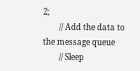2;
        // Add the data to the message queue
        // Sleep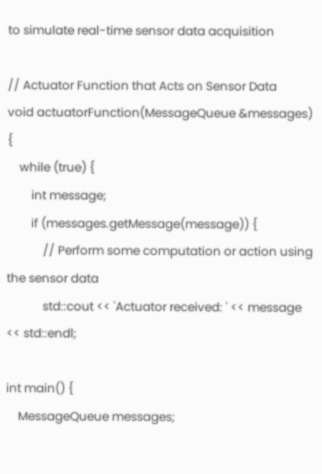to simulate real-time sensor data acquisition

// Actuator Function that Acts on Sensor Data
void actuatorFunction(MessageQueue &messages) {
    while (true) {
        int message;
        if (messages.getMessage(message)) {
            // Perform some computation or action using the sensor data
            std::cout << 'Actuator received: ' << message << std::endl;

int main() {
    MessageQueue messages;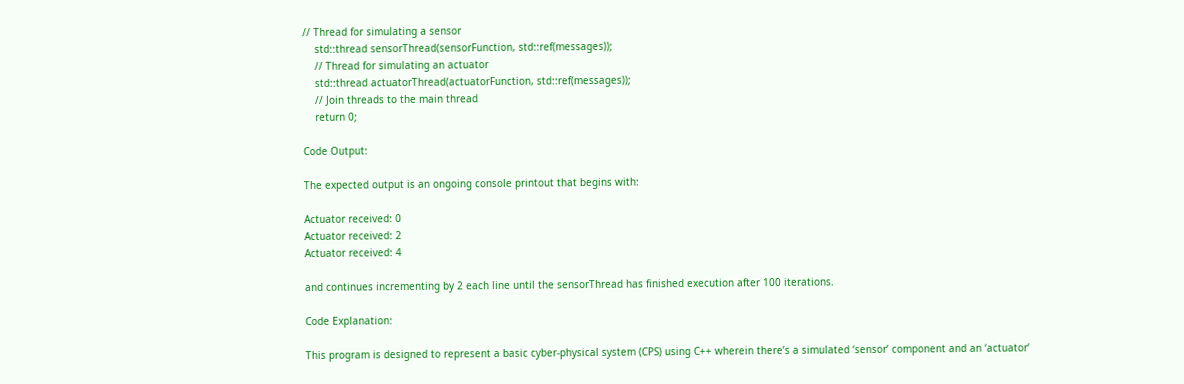// Thread for simulating a sensor
    std::thread sensorThread(sensorFunction, std::ref(messages));
    // Thread for simulating an actuator
    std::thread actuatorThread(actuatorFunction, std::ref(messages));
    // Join threads to the main thread
    return 0;

Code Output:

The expected output is an ongoing console printout that begins with:

Actuator received: 0
Actuator received: 2
Actuator received: 4

and continues incrementing by 2 each line until the sensorThread has finished execution after 100 iterations.

Code Explanation:

This program is designed to represent a basic cyber-physical system (CPS) using C++ wherein there’s a simulated ‘sensor’ component and an ‘actuator’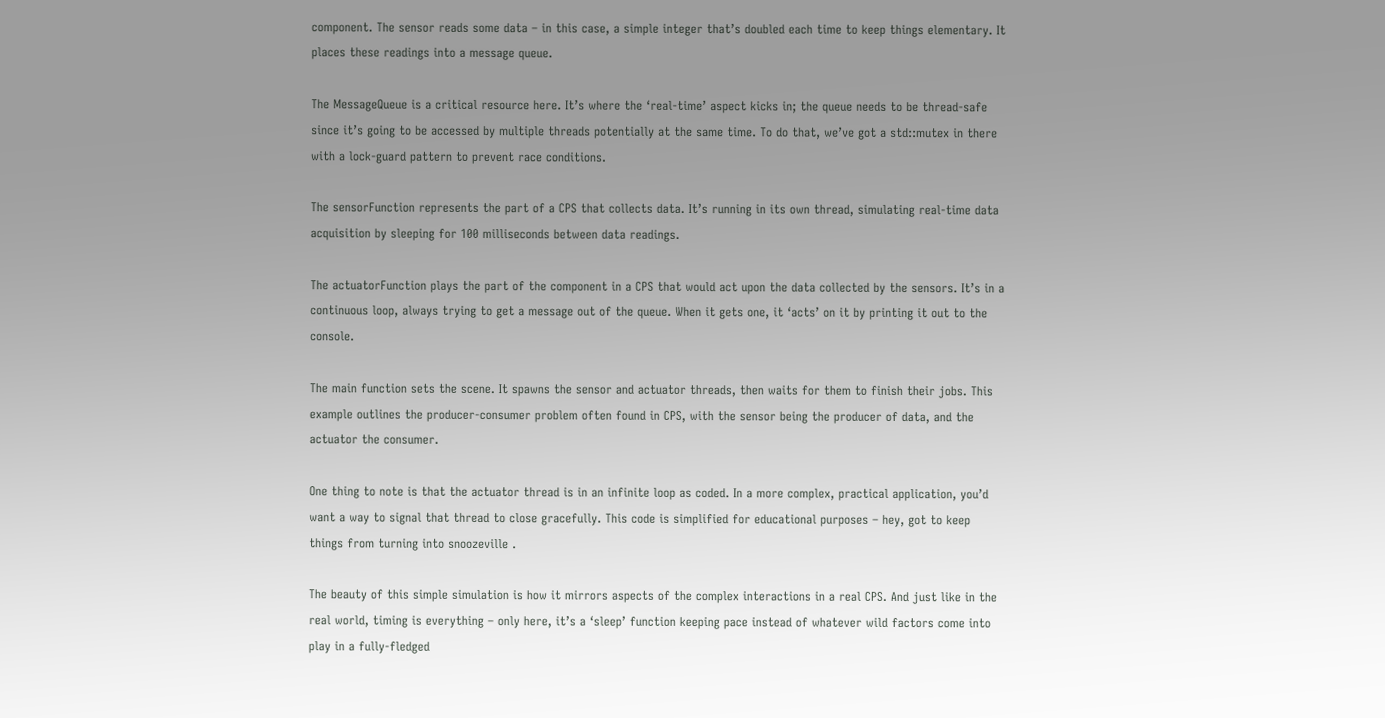component. The sensor reads some data – in this case, a simple integer that’s doubled each time to keep things elementary. It places these readings into a message queue.

The MessageQueue is a critical resource here. It’s where the ‘real-time’ aspect kicks in; the queue needs to be thread-safe since it’s going to be accessed by multiple threads potentially at the same time. To do that, we’ve got a std::mutex in there with a lock-guard pattern to prevent race conditions.

The sensorFunction represents the part of a CPS that collects data. It’s running in its own thread, simulating real-time data acquisition by sleeping for 100 milliseconds between data readings.

The actuatorFunction plays the part of the component in a CPS that would act upon the data collected by the sensors. It’s in a continuous loop, always trying to get a message out of the queue. When it gets one, it ‘acts’ on it by printing it out to the console.

The main function sets the scene. It spawns the sensor and actuator threads, then waits for them to finish their jobs. This example outlines the producer-consumer problem often found in CPS, with the sensor being the producer of data, and the actuator the consumer.

One thing to note is that the actuator thread is in an infinite loop as coded. In a more complex, practical application, you’d want a way to signal that thread to close gracefully. This code is simplified for educational purposes – hey, got to keep things from turning into snoozeville .

The beauty of this simple simulation is how it mirrors aspects of the complex interactions in a real CPS. And just like in the real world, timing is everything – only here, it’s a ‘sleep’ function keeping pace instead of whatever wild factors come into play in a fully-fledged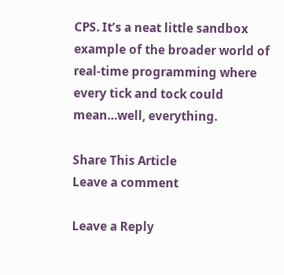CPS. It’s a neat little sandbox example of the broader world of real-time programming where every tick and tock could mean…well, everything.

Share This Article
Leave a comment

Leave a Reply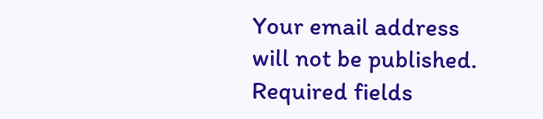Your email address will not be published. Required fields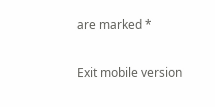are marked *

Exit mobile version